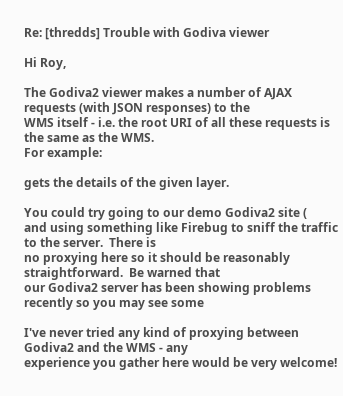Re: [thredds] Trouble with Godiva viewer

Hi Roy,

The Godiva2 viewer makes a number of AJAX requests (with JSON responses) to the
WMS itself - i.e. the root URI of all these requests is the same as the WMS.
For example:

gets the details of the given layer.

You could try going to our demo Godiva2 site (
and using something like Firebug to sniff the traffic to the server.  There is
no proxying here so it should be reasonably straightforward.  Be warned that
our Godiva2 server has been showing problems recently so you may see some

I've never tried any kind of proxying between Godiva2 and the WMS - any
experience you gather here would be very welcome!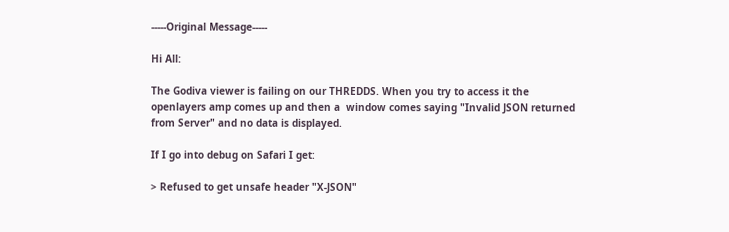-----Original Message-----

Hi All:

The Godiva viewer is failing on our THREDDS. When you try to access it the
openlayers amp comes up and then a  window comes saying "Invalid JSON returned
from Server" and no data is displayed.

If I go into debug on Safari I get:

> Refused to get unsafe header "X-JSON"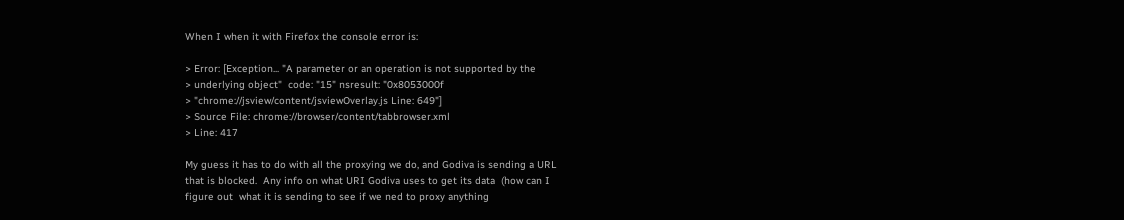When I when it with Firefox the console error is:

> Error: [Exception... "A parameter or an operation is not supported by the
> underlying object"  code: "15" nsresult: "0x8053000f
> "chrome://jsview/content/jsviewOverlay.js Line: 649"]
> Source File: chrome://browser/content/tabbrowser.xml
> Line: 417

My guess it has to do with all the proxying we do, and Godiva is sending a URL
that is blocked.  Any info on what URI Godiva uses to get its data  (how can I
figure out  what it is sending to see if we ned to proxy anything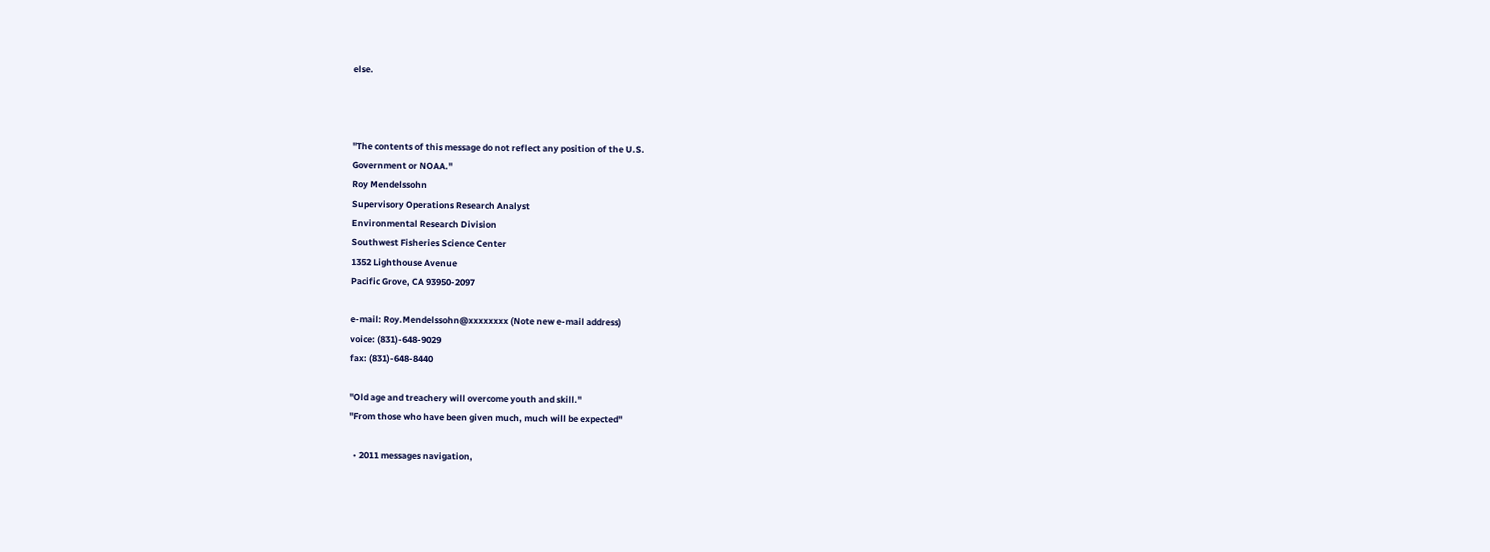else.



"The contents of this message do not reflect any position of the U.S.
Government or NOAA."
Roy Mendelssohn
Supervisory Operations Research Analyst
Environmental Research Division
Southwest Fisheries Science Center
1352 Lighthouse Avenue
Pacific Grove, CA 93950-2097

e-mail: Roy.Mendelssohn@xxxxxxxx (Note new e-mail address)
voice: (831)-648-9029
fax: (831)-648-8440

"Old age and treachery will overcome youth and skill."
"From those who have been given much, much will be expected"

  • 2011 messages navigation,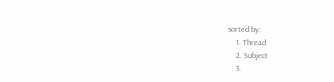sorted by:
    1. Thread
    2. Subject
    3.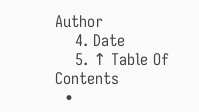Author
    4. Date
    5. ↑ Table Of Contents
  •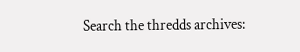Search the thredds archives: